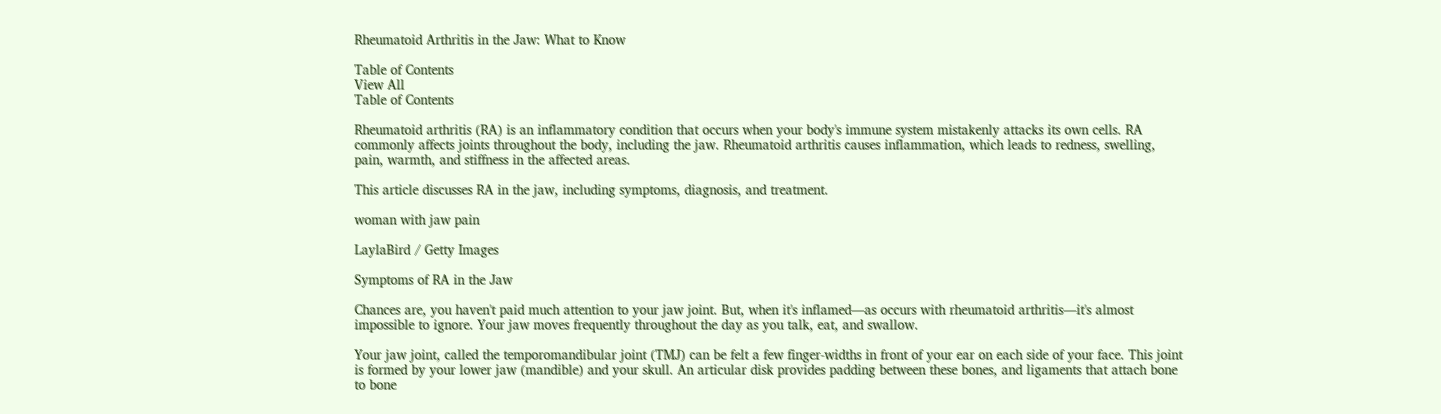Rheumatoid Arthritis in the Jaw: What to Know

Table of Contents
View All
Table of Contents

Rheumatoid arthritis (RA) is an inflammatory condition that occurs when your body's immune system mistakenly attacks its own cells. RA commonly affects joints throughout the body, including the jaw. Rheumatoid arthritis causes inflammation, which leads to redness, swelling, pain, warmth, and stiffness in the affected areas.

This article discusses RA in the jaw, including symptoms, diagnosis, and treatment.

woman with jaw pain

LaylaBird / Getty Images

Symptoms of RA in the Jaw

Chances are, you haven't paid much attention to your jaw joint. But, when it's inflamed—as occurs with rheumatoid arthritis—it's almost impossible to ignore. Your jaw moves frequently throughout the day as you talk, eat, and swallow.

Your jaw joint, called the temporomandibular joint (TMJ) can be felt a few finger-widths in front of your ear on each side of your face. This joint is formed by your lower jaw (mandible) and your skull. An articular disk provides padding between these bones, and ligaments that attach bone to bone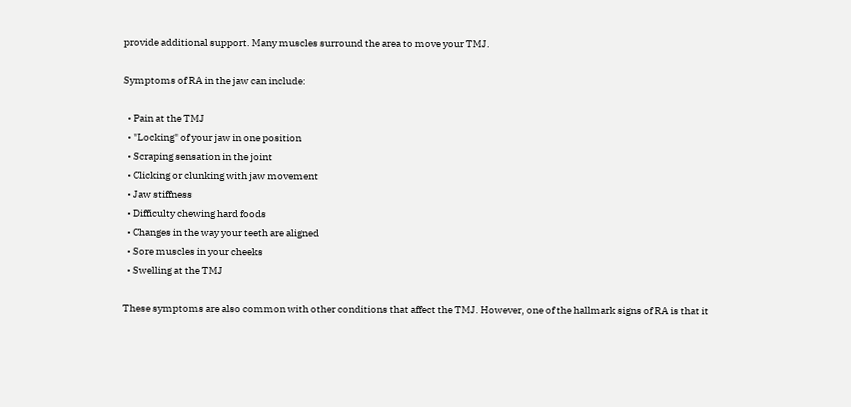provide additional support. Many muscles surround the area to move your TMJ.

Symptoms of RA in the jaw can include:

  • Pain at the TMJ
  • "Locking" of your jaw in one position
  • Scraping sensation in the joint
  • Clicking or clunking with jaw movement
  • Jaw stiffness
  • Difficulty chewing hard foods
  • Changes in the way your teeth are aligned
  • Sore muscles in your cheeks
  • Swelling at the TMJ

These symptoms are also common with other conditions that affect the TMJ. However, one of the hallmark signs of RA is that it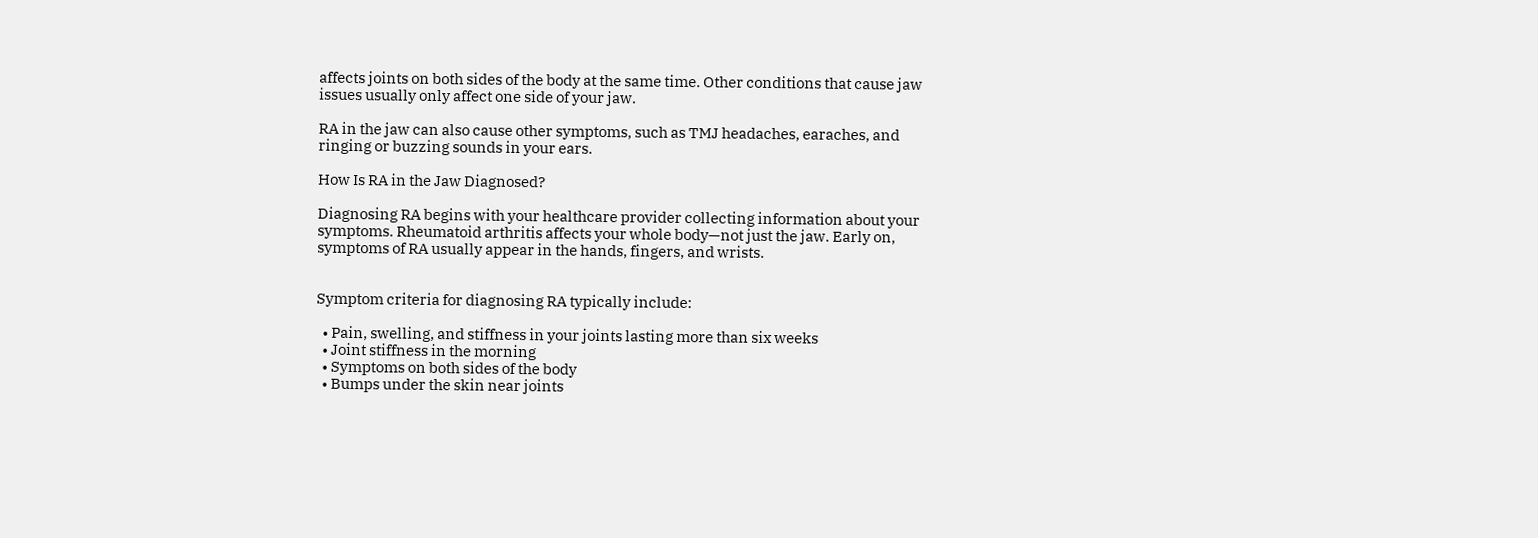affects joints on both sides of the body at the same time. Other conditions that cause jaw issues usually only affect one side of your jaw.

RA in the jaw can also cause other symptoms, such as TMJ headaches, earaches, and ringing or buzzing sounds in your ears.

How Is RA in the Jaw Diagnosed?

Diagnosing RA begins with your healthcare provider collecting information about your symptoms. Rheumatoid arthritis affects your whole body—not just the jaw. Early on, symptoms of RA usually appear in the hands, fingers, and wrists.


Symptom criteria for diagnosing RA typically include:

  • Pain, swelling, and stiffness in your joints lasting more than six weeks
  • Joint stiffness in the morning
  • Symptoms on both sides of the body
  • Bumps under the skin near joints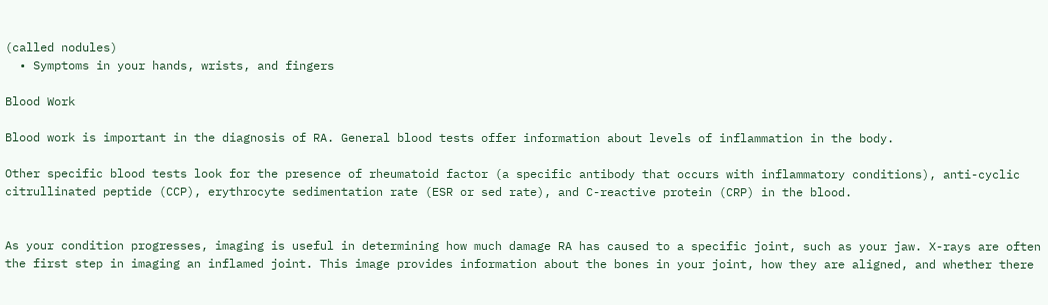(called nodules)
  • Symptoms in your hands, wrists, and fingers

Blood Work

Blood work is important in the diagnosis of RA. General blood tests offer information about levels of inflammation in the body.

Other specific blood tests look for the presence of rheumatoid factor (a specific antibody that occurs with inflammatory conditions), anti-cyclic citrullinated peptide (CCP), erythrocyte sedimentation rate (ESR or sed rate), and C-reactive protein (CRP) in the blood.


As your condition progresses, imaging is useful in determining how much damage RA has caused to a specific joint, such as your jaw. X-rays are often the first step in imaging an inflamed joint. This image provides information about the bones in your joint, how they are aligned, and whether there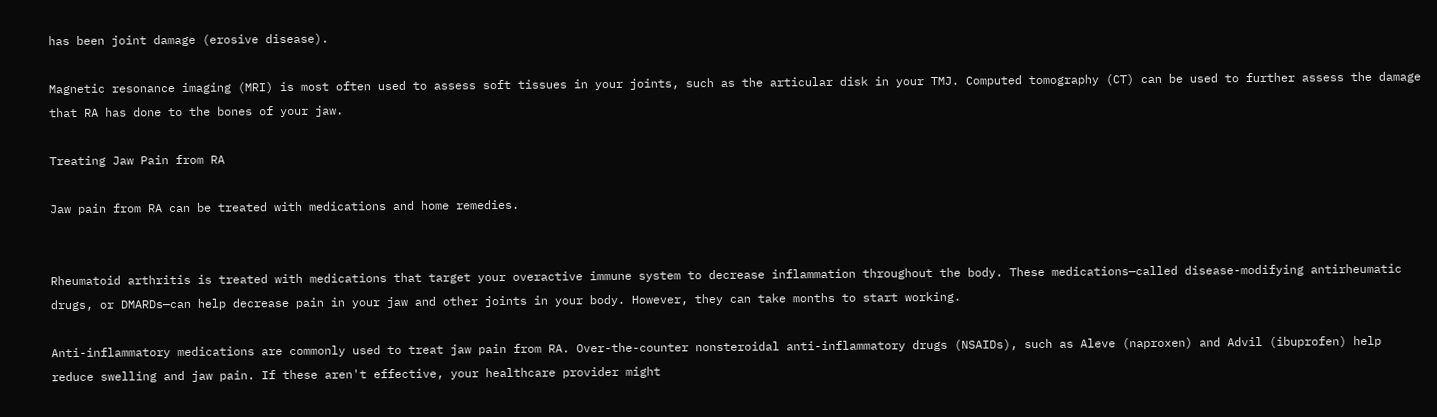has been joint damage (erosive disease).

Magnetic resonance imaging (MRI) is most often used to assess soft tissues in your joints, such as the articular disk in your TMJ. Computed tomography (CT) can be used to further assess the damage that RA has done to the bones of your jaw.

Treating Jaw Pain from RA

Jaw pain from RA can be treated with medications and home remedies.


Rheumatoid arthritis is treated with medications that target your overactive immune system to decrease inflammation throughout the body. These medications—called disease-modifying antirheumatic drugs, or DMARDs—can help decrease pain in your jaw and other joints in your body. However, they can take months to start working.

Anti-inflammatory medications are commonly used to treat jaw pain from RA. Over-the-counter nonsteroidal anti-inflammatory drugs (NSAIDs), such as Aleve (naproxen) and Advil (ibuprofen) help reduce swelling and jaw pain. If these aren't effective, your healthcare provider might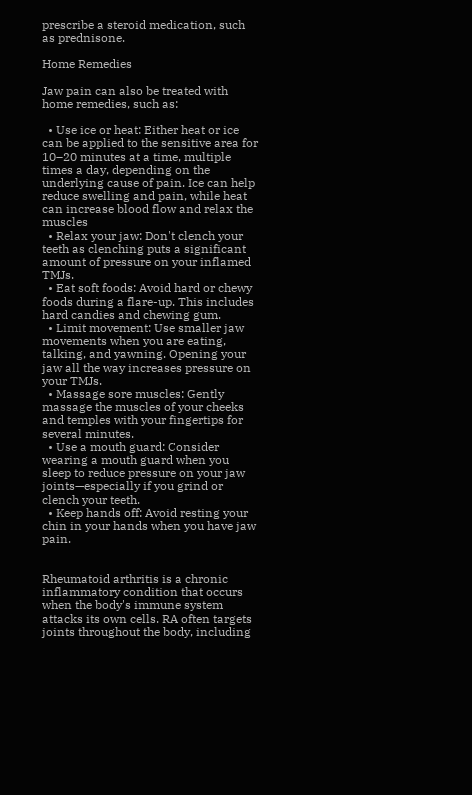prescribe a steroid medication, such as prednisone.

Home Remedies

Jaw pain can also be treated with home remedies, such as:

  • Use ice or heat: Either heat or ice can be applied to the sensitive area for 10–20 minutes at a time, multiple times a day, depending on the underlying cause of pain. Ice can help reduce swelling and pain, while heat can increase blood flow and relax the muscles
  • Relax your jaw: Don't clench your teeth as clenching puts a significant amount of pressure on your inflamed TMJs.
  • Eat soft foods: Avoid hard or chewy foods during a flare-up. This includes hard candies and chewing gum.
  • Limit movement: Use smaller jaw movements when you are eating, talking, and yawning. Opening your jaw all the way increases pressure on your TMJs.
  • Massage sore muscles: Gently massage the muscles of your cheeks and temples with your fingertips for several minutes.
  • Use a mouth guard: Consider wearing a mouth guard when you sleep to reduce pressure on your jaw joints—especially if you grind or clench your teeth.
  • Keep hands off: Avoid resting your chin in your hands when you have jaw pain.


Rheumatoid arthritis is a chronic inflammatory condition that occurs when the body's immune system attacks its own cells. RA often targets joints throughout the body, including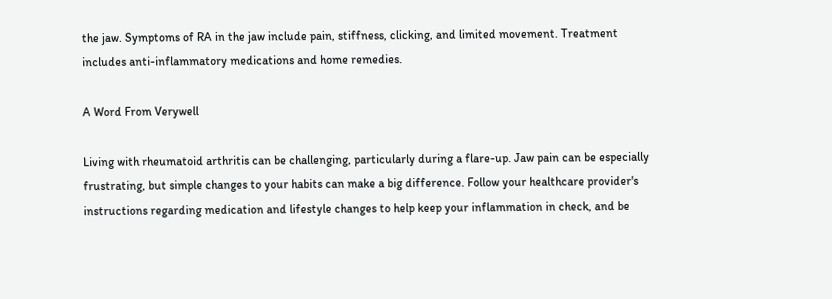the jaw. Symptoms of RA in the jaw include pain, stiffness, clicking, and limited movement. Treatment includes anti-inflammatory medications and home remedies.

A Word From Verywell

Living with rheumatoid arthritis can be challenging, particularly during a flare-up. Jaw pain can be especially frustrating, but simple changes to your habits can make a big difference. Follow your healthcare provider's instructions regarding medication and lifestyle changes to help keep your inflammation in check, and be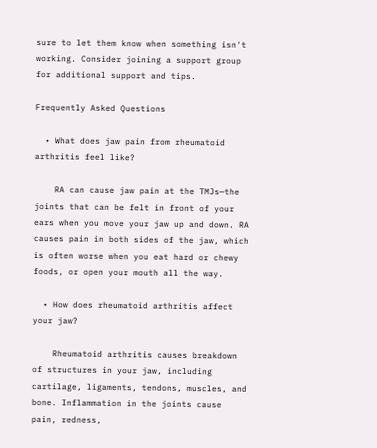sure to let them know when something isn't working. Consider joining a support group for additional support and tips.

Frequently Asked Questions

  • What does jaw pain from rheumatoid arthritis feel like?

    RA can cause jaw pain at the TMJs—the joints that can be felt in front of your ears when you move your jaw up and down. RA causes pain in both sides of the jaw, which is often worse when you eat hard or chewy foods, or open your mouth all the way.

  • How does rheumatoid arthritis affect your jaw?

    Rheumatoid arthritis causes breakdown of structures in your jaw, including cartilage, ligaments, tendons, muscles, and bone. Inflammation in the joints cause pain, redness,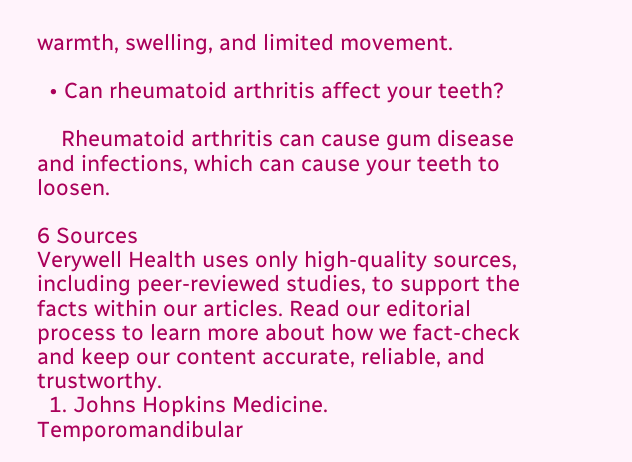warmth, swelling, and limited movement.

  • Can rheumatoid arthritis affect your teeth?

    Rheumatoid arthritis can cause gum disease and infections, which can cause your teeth to loosen.

6 Sources
Verywell Health uses only high-quality sources, including peer-reviewed studies, to support the facts within our articles. Read our editorial process to learn more about how we fact-check and keep our content accurate, reliable, and trustworthy.
  1. Johns Hopkins Medicine. Temporomandibular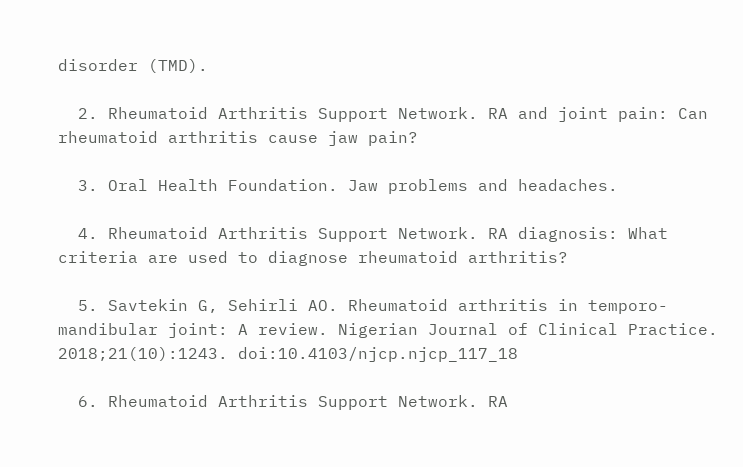disorder (TMD).

  2. Rheumatoid Arthritis Support Network. RA and joint pain: Can rheumatoid arthritis cause jaw pain?

  3. Oral Health Foundation. Jaw problems and headaches.

  4. Rheumatoid Arthritis Support Network. RA diagnosis: What criteria are used to diagnose rheumatoid arthritis?

  5. Savtekin G, Sehirli AO. Rheumatoid arthritis in temporo-mandibular joint: A review. Nigerian Journal of Clinical Practice. 2018;21(10):1243. doi:10.4103/njcp.njcp_117_18

  6. Rheumatoid Arthritis Support Network. RA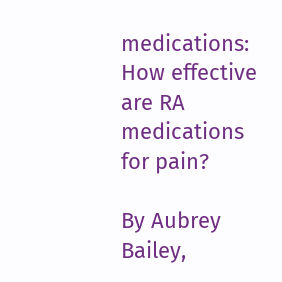medications: How effective are RA medications for pain?

By Aubrey Bailey,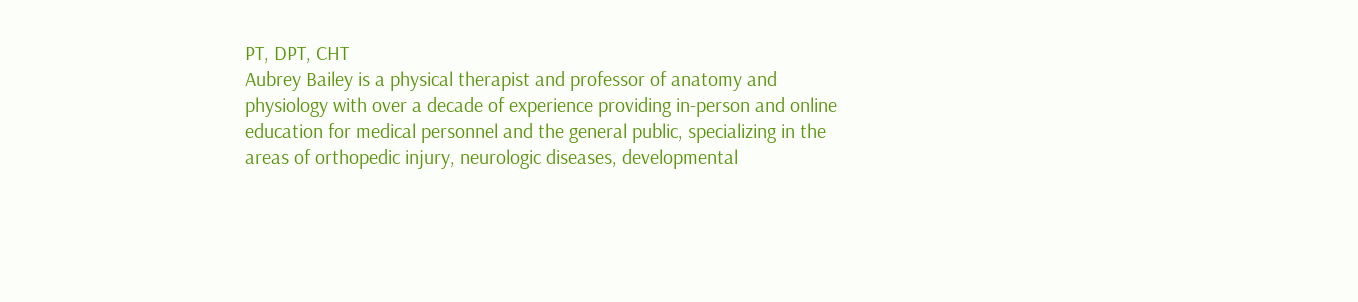PT, DPT, CHT
Aubrey Bailey is a physical therapist and professor of anatomy and physiology with over a decade of experience providing in-person and online education for medical personnel and the general public, specializing in the areas of orthopedic injury, neurologic diseases, developmental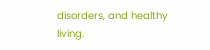disorders, and healthy living.